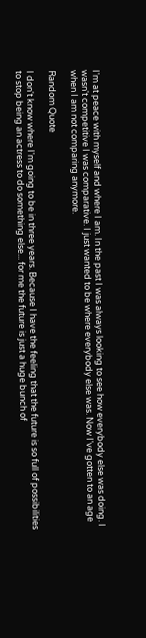I'm at peace with myself and where I am. In the past I was always looking to see how everybody else was doing. I wasn't competitive I was comparative. I just wanted to be where everybody else was. Now I've gotten to an age when I am not comparing anymore.

Random Quote

I don't know where I'm going to be in three years. Because I have the feeling that the future is so full of possibilities to stop being an actress to do something else... for me the future is just a huge bunch of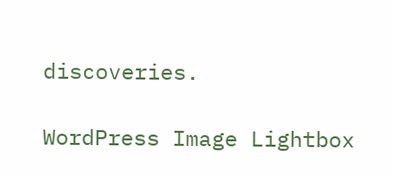discoveries.

WordPress Image Lightbox